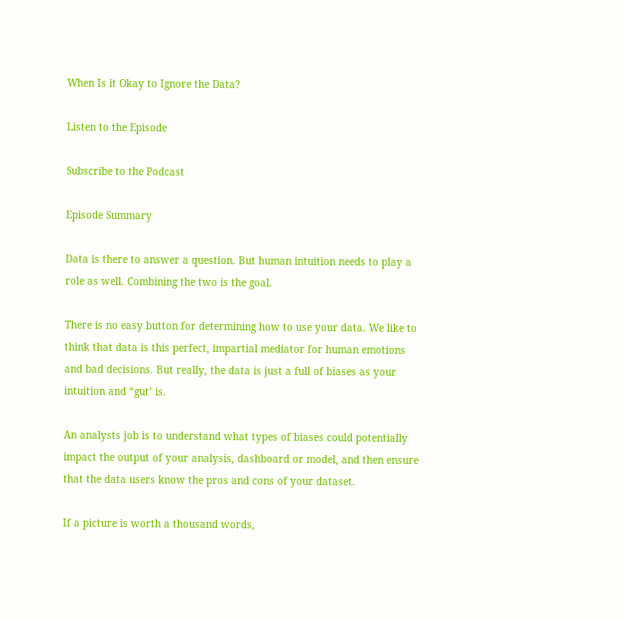When Is it Okay to Ignore the Data?

Listen to the Episode

Subscribe to the Podcast

Episode Summary

Data is there to answer a question. But human intuition needs to play a role as well. Combining the two is the goal.

There is no easy button for determining how to use your data. We like to think that data is this perfect, impartial mediator for human emotions and bad decisions. But really, the data is just a full of biases as your intuition and “gut’ is.

An analysts job is to understand what types of biases could potentially impact the output of your analysis, dashboard or model, and then ensure that the data users know the pros and cons of your dataset.

If a picture is worth a thousand words,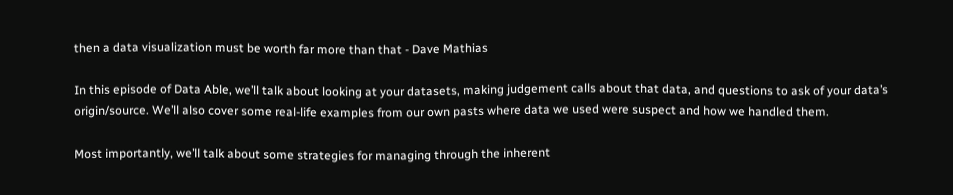then a data visualization must be worth far more than that - Dave Mathias

In this episode of Data Able, we’ll talk about looking at your datasets, making judgement calls about that data, and questions to ask of your data’s origin/source. We’ll also cover some real-life examples from our own pasts where data we used were suspect and how we handled them.

Most importantly, we’ll talk about some strategies for managing through the inherent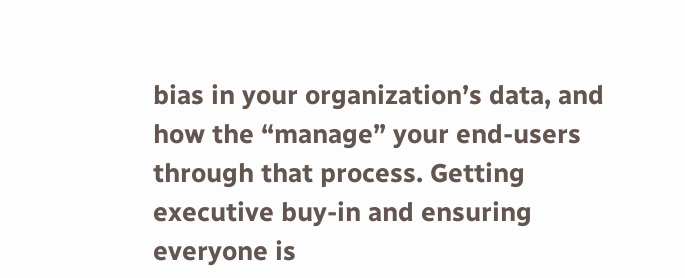bias in your organization’s data, and how the “manage” your end-users through that process. Getting executive buy-in and ensuring everyone is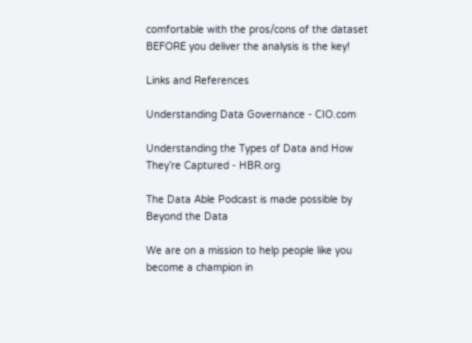comfortable with the pros/cons of the dataset BEFORE you deliver the analysis is the key!

Links and References

Understanding Data Governance - CIO.com

Understanding the Types of Data and How They’re Captured - HBR.org

The Data Able Podcast is made possible by Beyond the Data

We are on a mission to help people like you become a champion in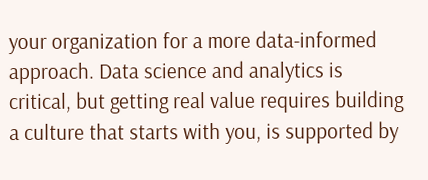your organization for a more data-informed approach. Data science and analytics is critical, but getting real value requires building a culture that starts with you, is supported by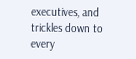executives, and trickles down to every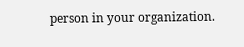person in your organization.